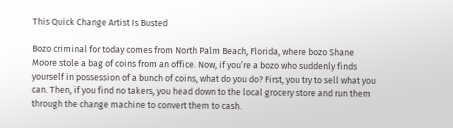This Quick Change Artist Is Busted

Bozo criminal for today comes from North Palm Beach, Florida, where bozo Shane Moore stole a bag of coins from an office. Now, if you’re a bozo who suddenly finds yourself in possession of a bunch of coins, what do you do? First, you try to sell what you can. Then, if you find no takers, you head down to the local grocery store and run them through the change machine to convert them to cash.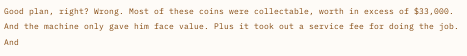Good plan, right? Wrong. Most of these coins were collectable, worth in excess of $33,000. And the machine only gave him face value. Plus it took out a service fee for doing the job. And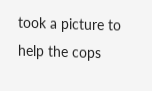took a picture to help the cops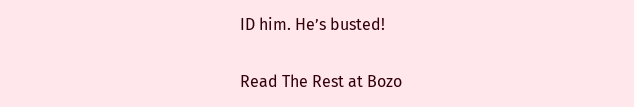ID him. He’s busted!

Read The Rest at Bozo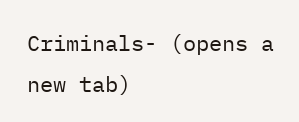Criminals- (opens a new tab)